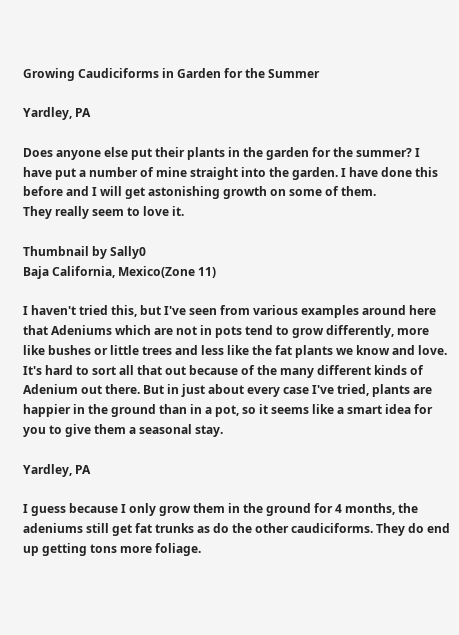Growing Caudiciforms in Garden for the Summer

Yardley, PA

Does anyone else put their plants in the garden for the summer? I have put a number of mine straight into the garden. I have done this before and I will get astonishing growth on some of them.
They really seem to love it.

Thumbnail by Sally0
Baja California, Mexico(Zone 11)

I haven't tried this, but I've seen from various examples around here that Adeniums which are not in pots tend to grow differently, more like bushes or little trees and less like the fat plants we know and love. It's hard to sort all that out because of the many different kinds of Adenium out there. But in just about every case I've tried, plants are happier in the ground than in a pot, so it seems like a smart idea for you to give them a seasonal stay.

Yardley, PA

I guess because I only grow them in the ground for 4 months, the adeniums still get fat trunks as do the other caudiciforms. They do end up getting tons more foliage.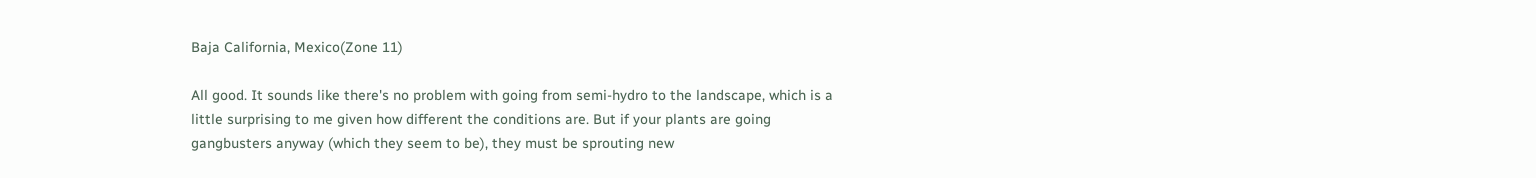Baja California, Mexico(Zone 11)

All good. It sounds like there's no problem with going from semi-hydro to the landscape, which is a little surprising to me given how different the conditions are. But if your plants are going gangbusters anyway (which they seem to be), they must be sprouting new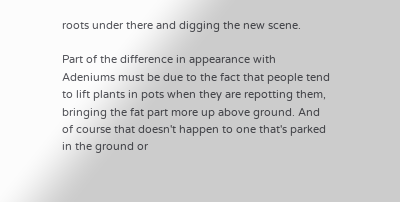roots under there and digging the new scene.

Part of the difference in appearance with Adeniums must be due to the fact that people tend to lift plants in pots when they are repotting them, bringing the fat part more up above ground. And of course that doesn't happen to one that's parked in the ground or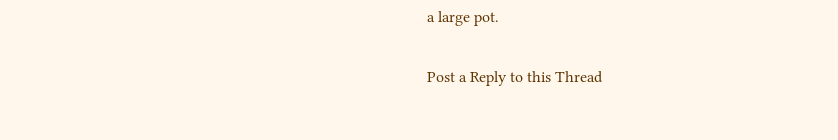a large pot.

Post a Reply to this Thread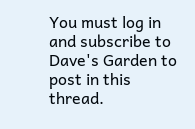You must log in and subscribe to Dave's Garden to post in this thread.